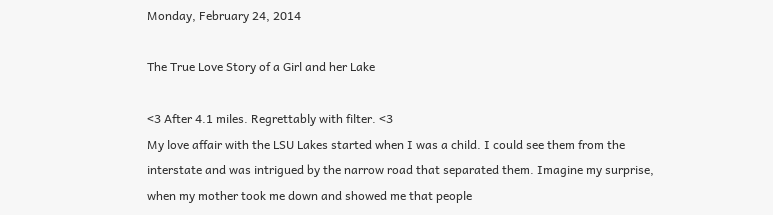Monday, February 24, 2014

The True Love Story of a Girl and her Lake

<3 After 4.1 miles. Regrettably with filter. <3
My love affair with the LSU Lakes started when I was a child. I could see them from the interstate and was intrigued by the narrow road that separated them. Imagine my surprise, when my mother took me down and showed me that people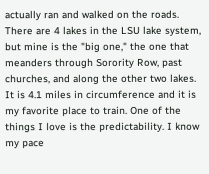actually ran and walked on the roads. There are 4 lakes in the LSU lake system, but mine is the "big one," the one that meanders through Sorority Row, past churches, and along the other two lakes. It is 4.1 miles in circumference and it is my favorite place to train. One of the things I love is the predictability. I know my pace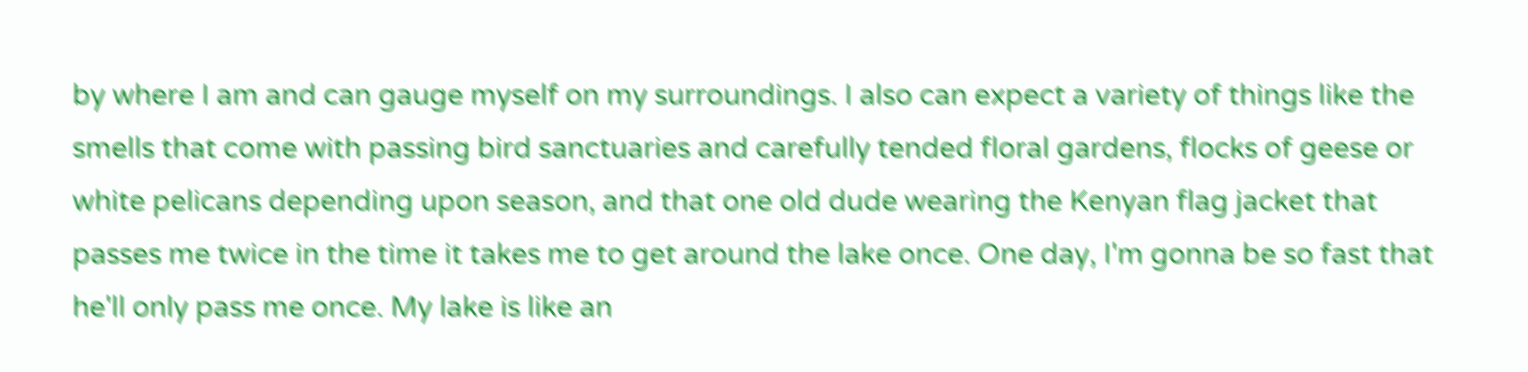by where I am and can gauge myself on my surroundings. I also can expect a variety of things like the smells that come with passing bird sanctuaries and carefully tended floral gardens, flocks of geese or white pelicans depending upon season, and that one old dude wearing the Kenyan flag jacket that passes me twice in the time it takes me to get around the lake once. One day, I'm gonna be so fast that he'll only pass me once. My lake is like an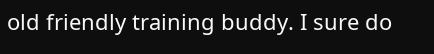old friendly training buddy. I sure do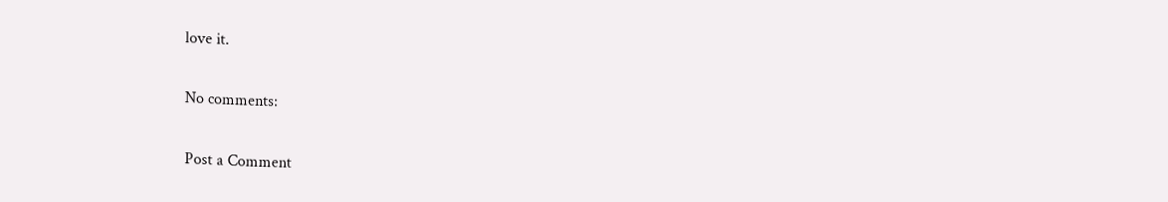love it.

No comments:

Post a Comment